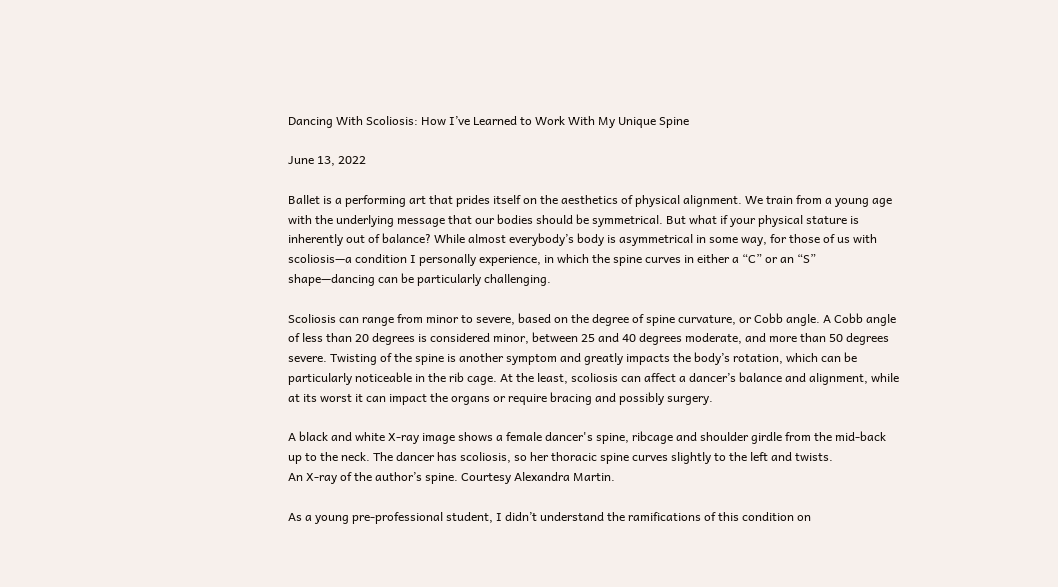Dancing With Scoliosis: How I’ve Learned to Work With My Unique Spine

June 13, 2022

Ballet is a performing art that prides itself on the aesthetics of physical alignment. We train from a young age with the underlying message that our bodies should be symmetrical. But what if your physical stature is inherently out of balance? While almost everybody’s body is asymmetrical in some way, for those of us with scoliosis—a condition I personally experience, in which the spine curves in either a “C” or an “S” shape—dancing can be particularly challenging.

Scoliosis can range from minor to severe, based on the degree of spine curvature, or Cobb angle. A Cobb angle of less than 20 degrees is considered minor, between 25 and 40 degrees moderate, and more than 50 degrees severe. Twisting of the spine is another symptom and greatly impacts the body’s rotation, which can be particularly noticeable in the rib cage. At the least, scoliosis can affect a dancer’s balance and alignment, while at its worst it can impact the organs or require bracing and possibly surgery.

A black and white X-ray image shows a female dancer's spine, ribcage and shoulder girdle from the mid-back up to the neck. The dancer has scoliosis, so her thoracic spine curves slightly to the left and twists.
An X-ray of the author’s spine. Courtesy Alexandra Martin.

As a young pre-professional student, I didn’t understand the ramifications of this condition on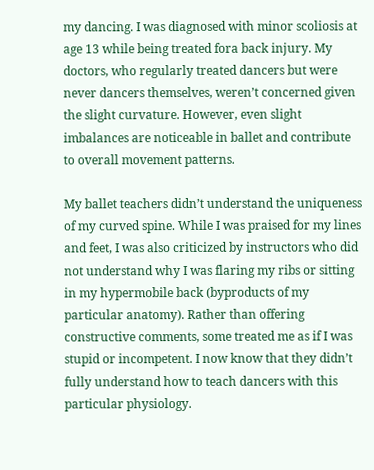my dancing. I was diagnosed with minor scoliosis at age 13 while being treated fora back injury. My doctors, who regularly treated dancers but were never dancers themselves, weren’t concerned given the slight curvature. However, even slight imbalances are noticeable in ballet and contribute to overall movement patterns.

My ballet teachers didn’t understand the uniqueness of my curved spine. While I was praised for my lines and feet, I was also criticized by instructors who did not understand why I was flaring my ribs or sitting in my hypermobile back (byproducts of my particular anatomy). Rather than offering constructive comments, some treated me as if I was stupid or incompetent. I now know that they didn’t fully understand how to teach dancers with this particular physiology.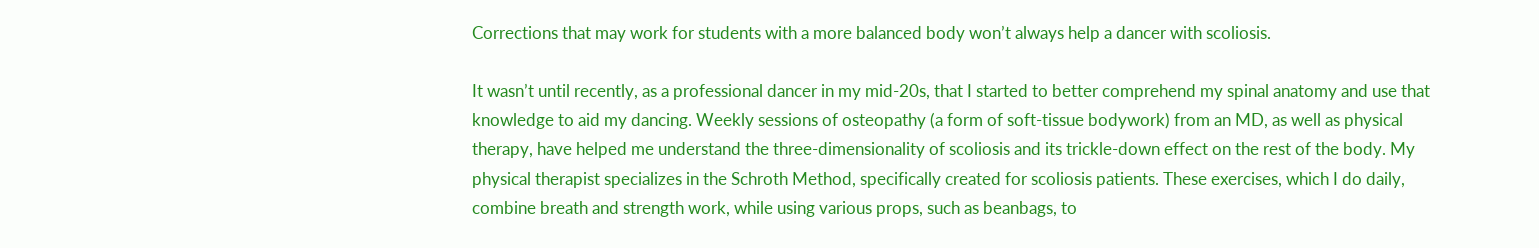Corrections that may work for students with a more balanced body won’t always help a dancer with scoliosis.

It wasn’t until recently, as a professional dancer in my mid-20s, that I started to better comprehend my spinal anatomy and use that knowledge to aid my dancing. Weekly sessions of osteopathy (a form of soft-tissue bodywork) from an MD, as well as physical therapy, have helped me understand the three-dimensionality of scoliosis and its trickle-down effect on the rest of the body. My physical therapist specializes in the Schroth Method, specifically created for scoliosis patients. These exercises, which I do daily, combine breath and strength work, while using various props, such as beanbags, to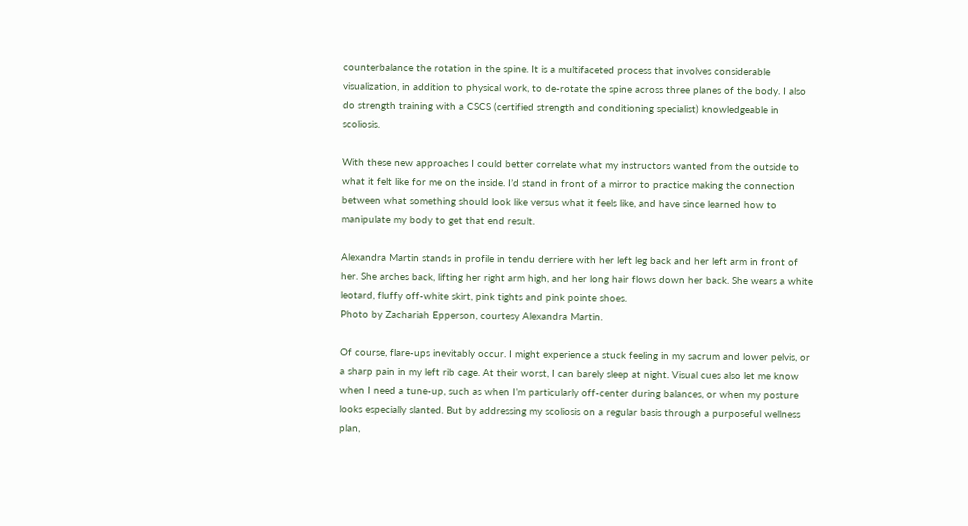counterbalance the rotation in the spine. It is a multifaceted process that involves considerable visualization, in addition to physical work, to de-rotate the spine across three planes of the body. I also do strength training with a CSCS (certified strength and conditioning specialist) knowledgeable in scoliosis.

With these new approaches I could better correlate what my instructors wanted from the outside to what it felt like for me on the inside. I’d stand in front of a mirror to practice making the connection between what something should look like versus what it feels like, and have since learned how to manipulate my body to get that end result.

Alexandra Martin stands in profile in tendu derriere with her left leg back and her left arm in front of her. She arches back, lifting her right arm high, and her long hair flows down her back. She wears a white leotard, fluffy off-white skirt, pink tights and pink pointe shoes.
Photo by Zachariah Epperson, courtesy Alexandra Martin.

Of course, flare-ups inevitably occur. I might experience a stuck feeling in my sacrum and lower pelvis, or a sharp pain in my left rib cage. At their worst, I can barely sleep at night. Visual cues also let me know when I need a tune-up, such as when I’m particularly off-center during balances, or when my posture looks especially slanted. But by addressing my scoliosis on a regular basis through a purposeful wellness plan,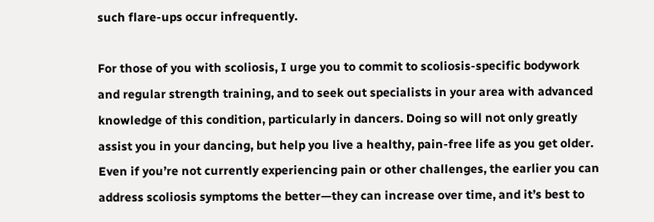such flare-ups occur infrequently.

For those of you with scoliosis, I urge you to commit to scoliosis-specific bodywork and regular strength training, and to seek out specialists in your area with advanced knowledge of this condition, particularly in dancers. Doing so will not only greatly assist you in your dancing, but help you live a healthy, pain-free life as you get older. Even if you’re not currently experiencing pain or other challenges, the earlier you can address scoliosis symptoms the better—they can increase over time, and it’s best to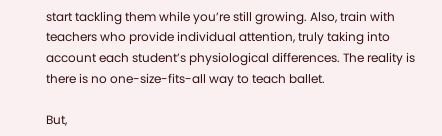start tackling them while you’re still growing. Also, train with teachers who provide individual attention, truly taking into account each student’s physiological differences. The reality is there is no one-size-fits-all way to teach ballet.

But,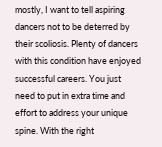mostly, I want to tell aspiring dancers not to be deterred by their scoliosis. Plenty of dancers with this condition have enjoyed successful careers. You just need to put in extra time and effort to address your unique spine. With the right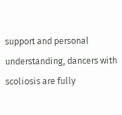support and personal understanding, dancers with scoliosis are fully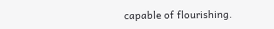capable of flourishing.